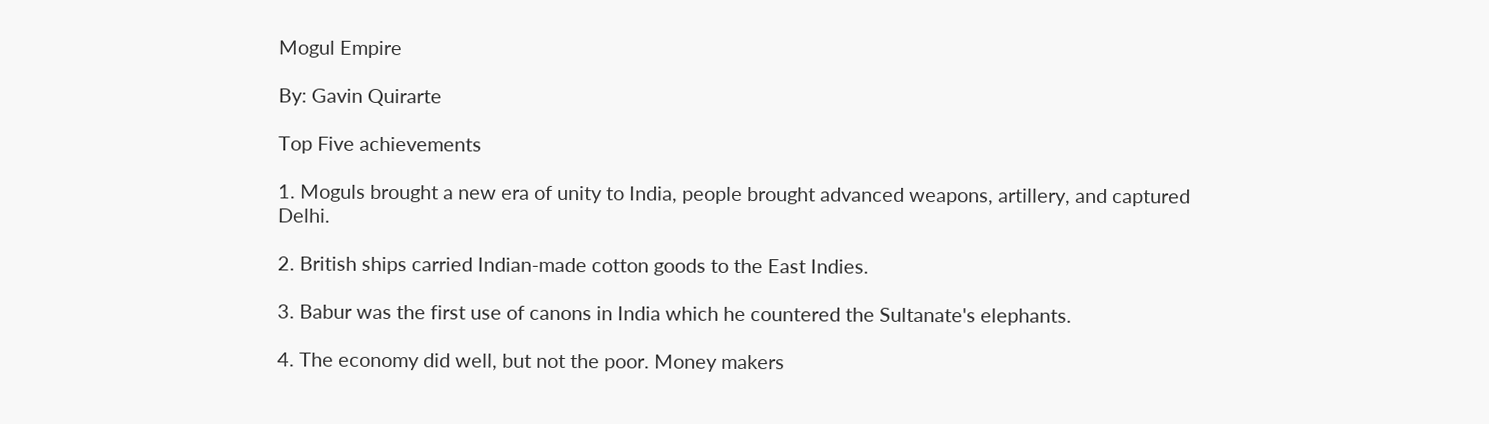Mogul Empire

By: Gavin Quirarte

Top Five achievements

1. Moguls brought a new era of unity to India, people brought advanced weapons, artillery, and captured Delhi.

2. British ships carried Indian-made cotton goods to the East Indies.

3. Babur was the first use of canons in India which he countered the Sultanate's elephants.

4. The economy did well, but not the poor. Money makers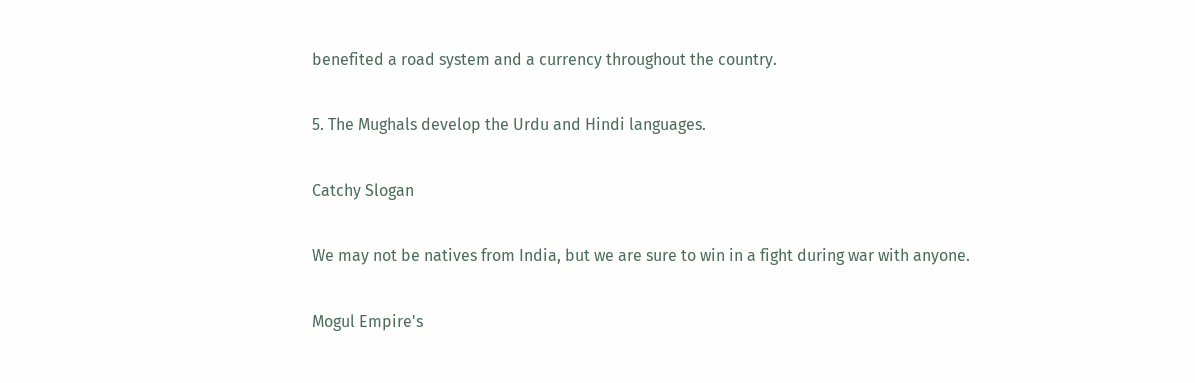benefited a road system and a currency throughout the country.

5. The Mughals develop the Urdu and Hindi languages.

Catchy Slogan

We may not be natives from India, but we are sure to win in a fight during war with anyone.

Mogul Empire's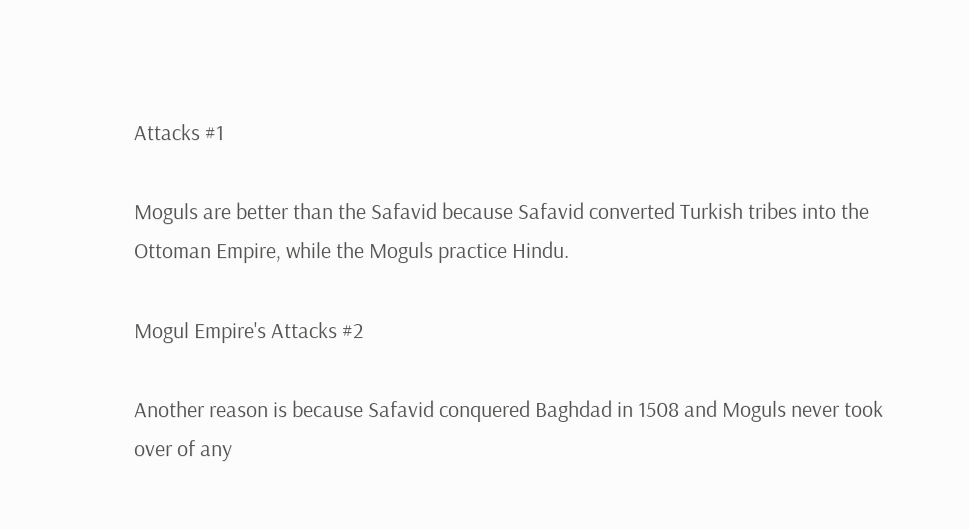Attacks #1

Moguls are better than the Safavid because Safavid converted Turkish tribes into the Ottoman Empire, while the Moguls practice Hindu.

Mogul Empire's Attacks #2

Another reason is because Safavid conquered Baghdad in 1508 and Moguls never took over of any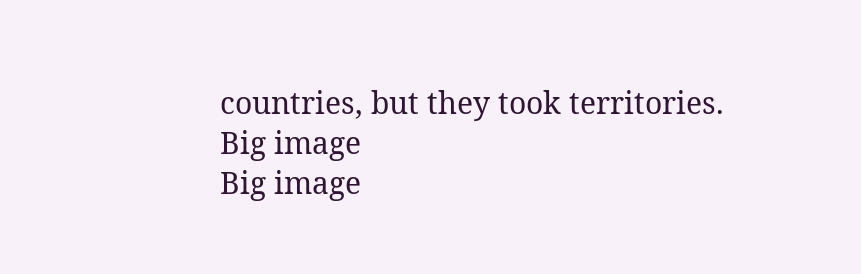countries, but they took territories.
Big image
Big image